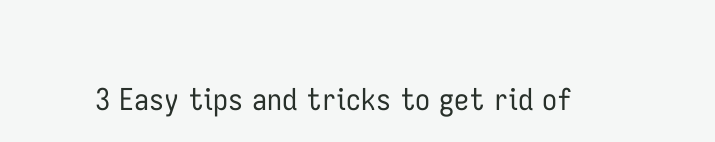3 Easy tips and tricks to get rid of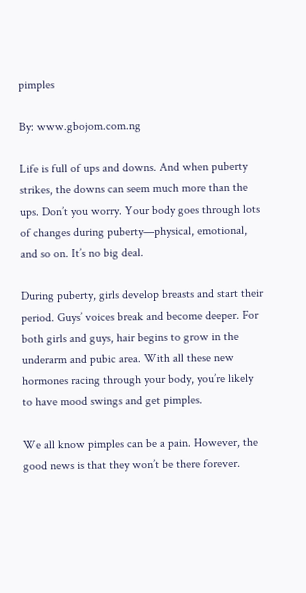pimples

By: www.gbojom.com.ng

Life is full of ups and downs. And when puberty strikes, the downs can seem much more than the ups. Don’t you worry. Your body goes through lots of changes during puberty—physical, emotional, and so on. It’s no big deal.

During puberty, girls develop breasts and start their period. Guys’ voices break and become deeper. For both girls and guys, hair begins to grow in the underarm and pubic area. With all these new hormones racing through your body, you’re likely to have mood swings and get pimples.

We all know pimples can be a pain. However, the good news is that they won’t be there forever.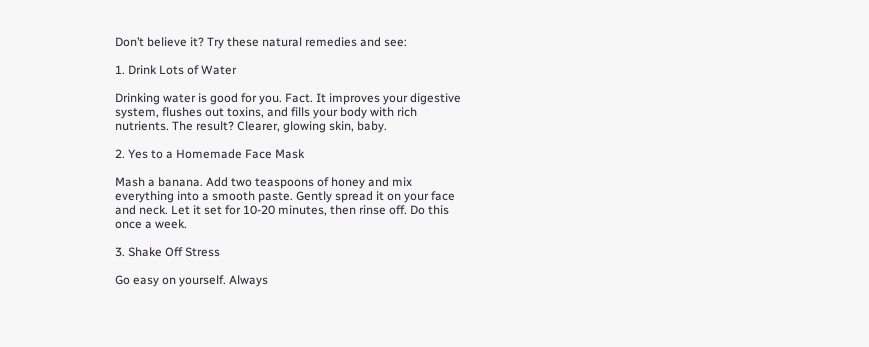Don’t believe it? Try these natural remedies and see:

1. Drink Lots of Water

Drinking water is good for you. Fact. It improves your digestive system, flushes out toxins, and fills your body with rich nutrients. The result? Clearer, glowing skin, baby.

2. Yes to a Homemade Face Mask

Mash a banana. Add two teaspoons of honey and mix everything into a smooth paste. Gently spread it on your face and neck. Let it set for 10-20 minutes, then rinse off. Do this once a week.

3. Shake Off Stress

Go easy on yourself. Always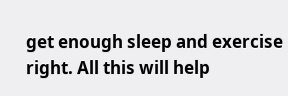get enough sleep and exercise right. All this will help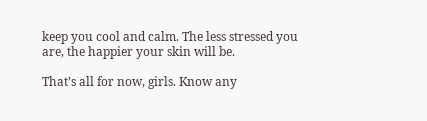keep you cool and calm. The less stressed you are, the happier your skin will be.

That’s all for now, girls. Know any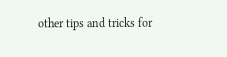other tips and tricks for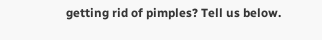getting rid of pimples? Tell us below.